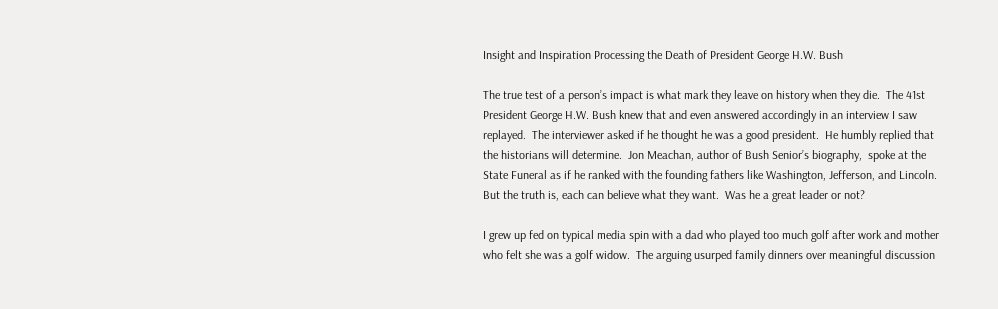Insight and Inspiration Processing the Death of President George H.W. Bush

The true test of a person’s impact is what mark they leave on history when they die.  The 41st President George H.W. Bush knew that and even answered accordingly in an interview I saw replayed.  The interviewer asked if he thought he was a good president.  He humbly replied that the historians will determine.  Jon Meachan, author of Bush Senior’s biography,  spoke at the State Funeral as if he ranked with the founding fathers like Washington, Jefferson, and Lincoln.  But the truth is, each can believe what they want.  Was he a great leader or not?

I grew up fed on typical media spin with a dad who played too much golf after work and mother who felt she was a golf widow.  The arguing usurped family dinners over meaningful discussion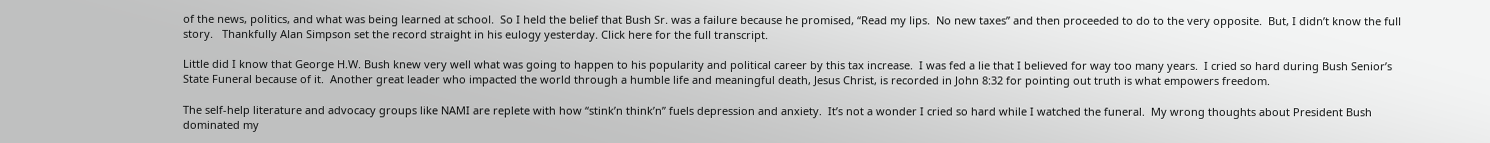of the news, politics, and what was being learned at school.  So I held the belief that Bush Sr. was a failure because he promised, “Read my lips.  No new taxes” and then proceeded to do to the very opposite.  But, I didn’t know the full story.   Thankfully Alan Simpson set the record straight in his eulogy yesterday. Click here for the full transcript.

Little did I know that George H.W. Bush knew very well what was going to happen to his popularity and political career by this tax increase.  I was fed a lie that I believed for way too many years.  I cried so hard during Bush Senior’s State Funeral because of it.  Another great leader who impacted the world through a humble life and meaningful death, Jesus Christ, is recorded in John 8:32 for pointing out truth is what empowers freedom.

The self-help literature and advocacy groups like NAMI are replete with how “stink’n think’n” fuels depression and anxiety.  It’s not a wonder I cried so hard while I watched the funeral.  My wrong thoughts about President Bush dominated my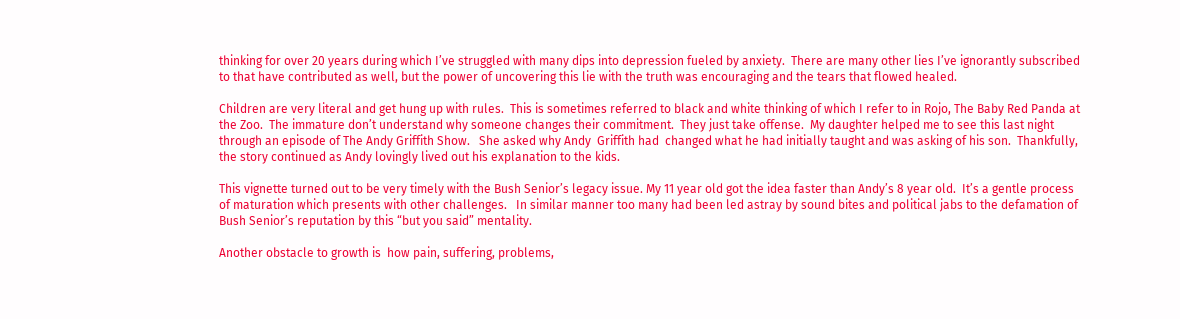thinking for over 20 years during which I’ve struggled with many dips into depression fueled by anxiety.  There are many other lies I’ve ignorantly subscribed to that have contributed as well, but the power of uncovering this lie with the truth was encouraging and the tears that flowed healed.

Children are very literal and get hung up with rules.  This is sometimes referred to black and white thinking of which I refer to in Rojo, The Baby Red Panda at the Zoo.  The immature don’t understand why someone changes their commitment.  They just take offense.  My daughter helped me to see this last night through an episode of The Andy Griffith Show.   She asked why Andy  Griffith had  changed what he had initially taught and was asking of his son.  Thankfully, the story continued as Andy lovingly lived out his explanation to the kids.

This vignette turned out to be very timely with the Bush Senior’s legacy issue. My 11 year old got the idea faster than Andy’s 8 year old.  It’s a gentle process of maturation which presents with other challenges.   In similar manner too many had been led astray by sound bites and political jabs to the defamation of Bush Senior’s reputation by this “but you said” mentality.

Another obstacle to growth is  how pain, suffering, problems,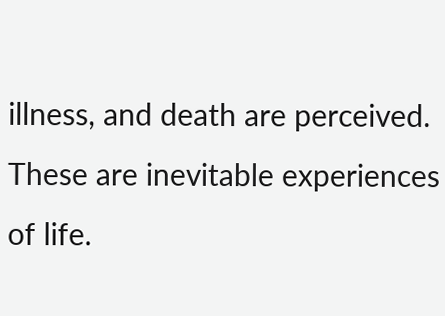illness, and death are perceived.  These are inevitable experiences of life.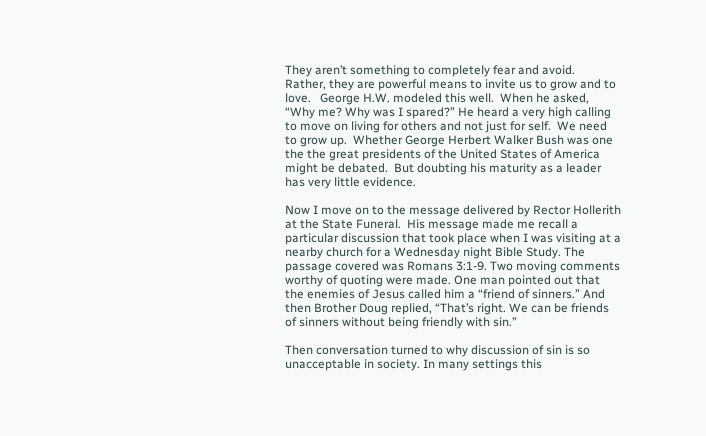They aren’t something to completely fear and avoid.  Rather, they are powerful means to invite us to grow and to love.   George H.W. modeled this well.  When he asked, “Why me? Why was I spared?” He heard a very high calling to move on living for others and not just for self.  We need to grow up.  Whether George Herbert Walker Bush was one the the great presidents of the United States of America might be debated.  But doubting his maturity as a leader has very little evidence.

Now I move on to the message delivered by Rector Hollerith at the State Funeral.  His message made me recall a particular discussion that took place when I was visiting at a nearby church for a Wednesday night Bible Study. The passage covered was Romans 3:1-9. Two moving comments worthy of quoting were made. One man pointed out that the enemies of Jesus called him a “friend of sinners.” And then Brother Doug replied, “That’s right. We can be friends of sinners without being friendly with sin.”

Then conversation turned to why discussion of sin is so unacceptable in society. In many settings this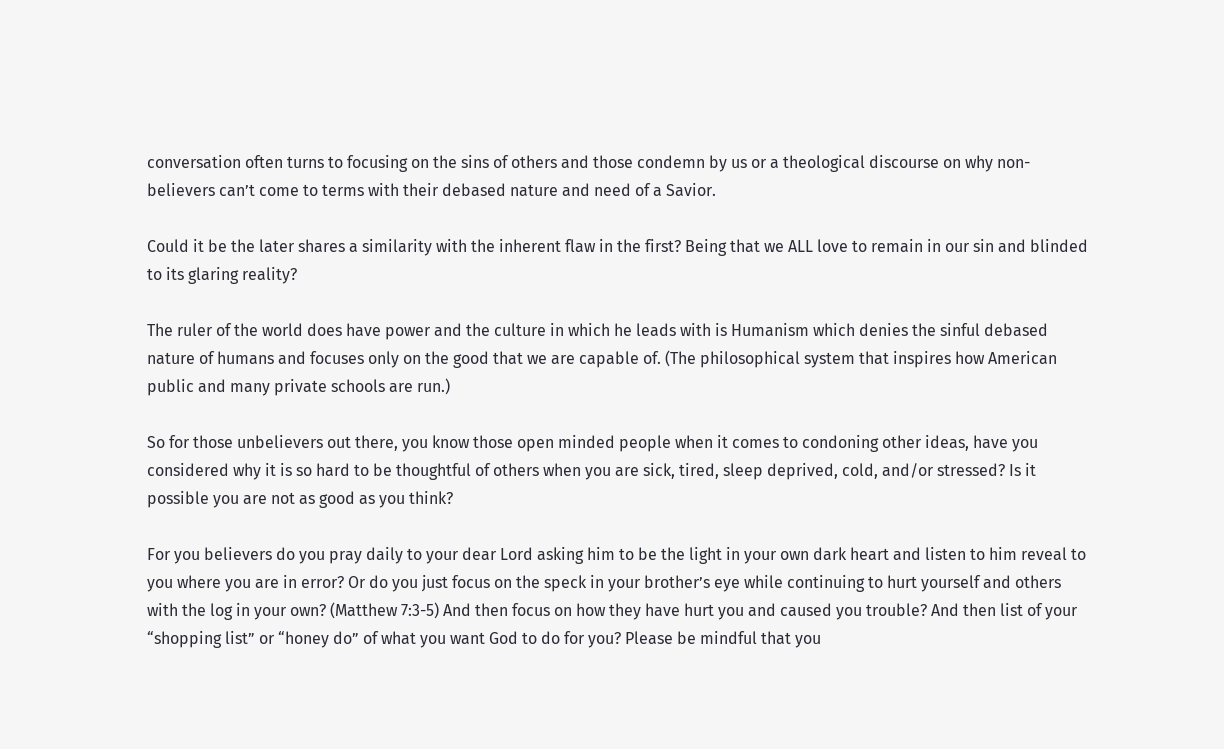conversation often turns to focusing on the sins of others and those condemn by us or a theological discourse on why non-believers can’t come to terms with their debased nature and need of a Savior.

Could it be the later shares a similarity with the inherent flaw in the first? Being that we ALL love to remain in our sin and blinded to its glaring reality?

The ruler of the world does have power and the culture in which he leads with is Humanism which denies the sinful debased nature of humans and focuses only on the good that we are capable of. (The philosophical system that inspires how American public and many private schools are run.)

So for those unbelievers out there, you know those open minded people when it comes to condoning other ideas, have you considered why it is so hard to be thoughtful of others when you are sick, tired, sleep deprived, cold, and/or stressed? Is it possible you are not as good as you think?

For you believers do you pray daily to your dear Lord asking him to be the light in your own dark heart and listen to him reveal to you where you are in error? Or do you just focus on the speck in your brother’s eye while continuing to hurt yourself and others with the log in your own? (Matthew 7:3-5) And then focus on how they have hurt you and caused you trouble? And then list of your “shopping list” or “honey do” of what you want God to do for you? Please be mindful that you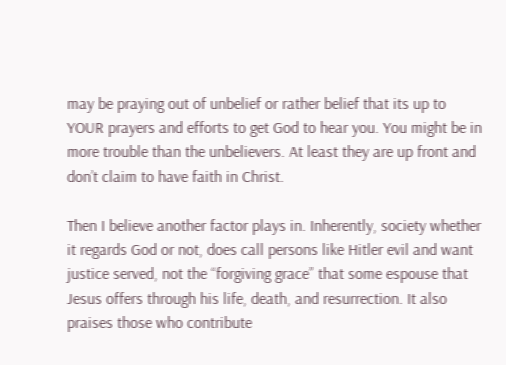may be praying out of unbelief or rather belief that its up to YOUR prayers and efforts to get God to hear you. You might be in more trouble than the unbelievers. At least they are up front and don’t claim to have faith in Christ.

Then I believe another factor plays in. Inherently, society whether it regards God or not, does call persons like Hitler evil and want justice served, not the “forgiving grace” that some espouse that Jesus offers through his life, death, and resurrection. It also praises those who contribute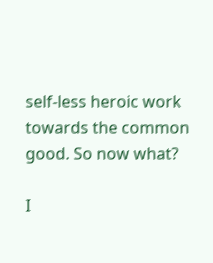self-less heroic work towards the common good. So now what?

I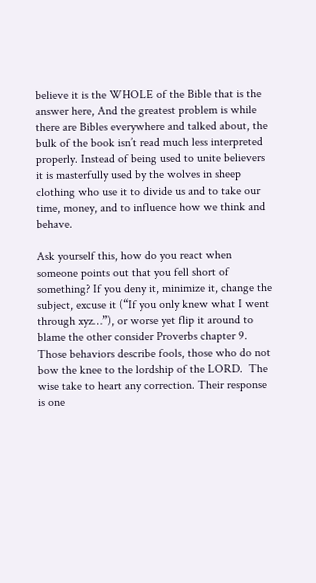believe it is the WHOLE of the Bible that is the answer here, And the greatest problem is while there are Bibles everywhere and talked about, the bulk of the book isn’t read much less interpreted properly. Instead of being used to unite believers it is masterfully used by the wolves in sheep clothing who use it to divide us and to take our time, money, and to influence how we think and behave.

Ask yourself this, how do you react when someone points out that you fell short of something? If you deny it, minimize it, change the subject, excuse it (“If you only knew what I went through xyz…”), or worse yet flip it around to blame the other consider Proverbs chapter 9. Those behaviors describe fools, those who do not bow the knee to the lordship of the LORD.  The wise take to heart any correction. Their response is one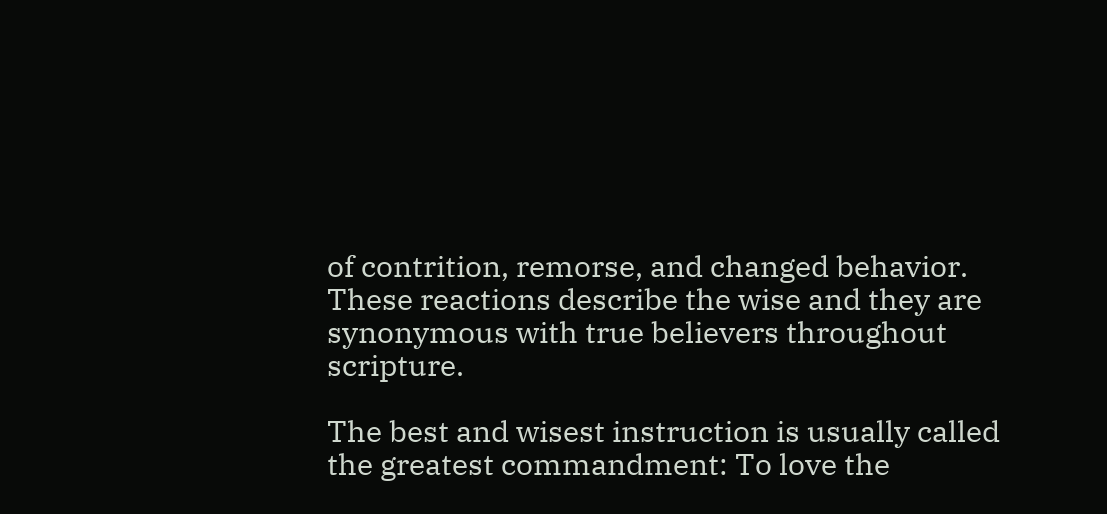of contrition, remorse, and changed behavior. These reactions describe the wise and they are synonymous with true believers throughout scripture.

The best and wisest instruction is usually called the greatest commandment: To love the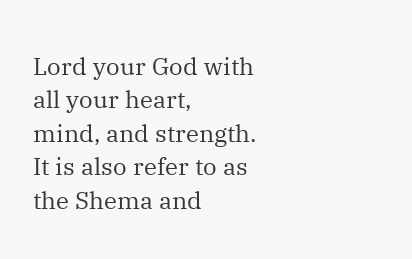Lord your God with all your heart, mind, and strength. It is also refer to as the Shema and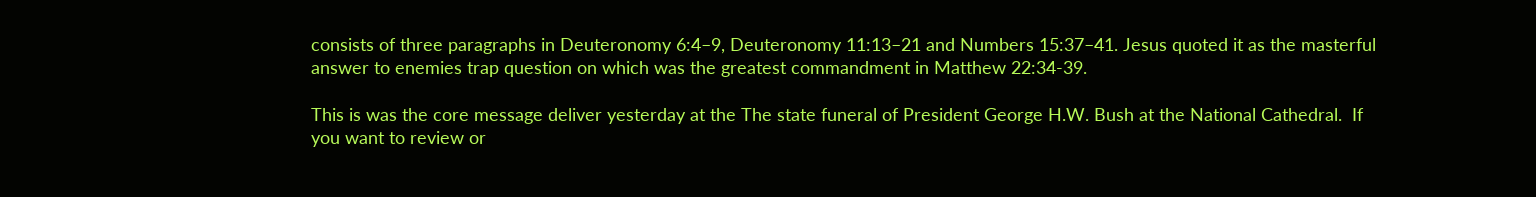consists of three paragraphs in Deuteronomy 6:4–9, Deuteronomy 11:13–21 and Numbers 15:37–41. Jesus quoted it as the masterful answer to enemies trap question on which was the greatest commandment in Matthew 22:34-39.

This is was the core message deliver yesterday at the The state funeral of President George H.W. Bush at the National Cathedral.  If you want to review or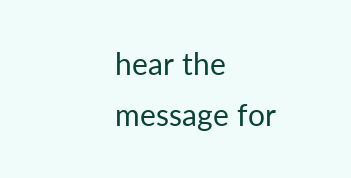hear the message for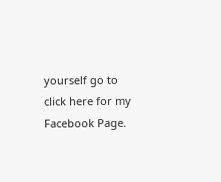yourself go to click here for my Facebook Page.